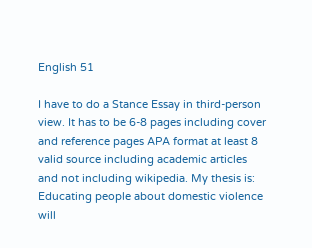English 51

I have to do a Stance Essay in third-person view. It has to be 6-8 pages including cover and reference pages APA format at least 8 valid source including academic articles and not including wikipedia. My thesis is:
Educating people about domestic violence will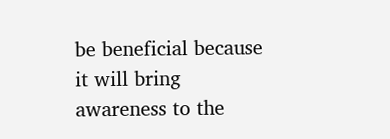be beneficial because it will bring awareness to the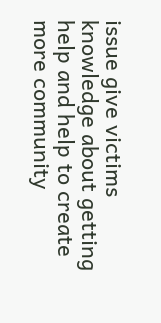issue give victims knowledge about getting help and help to create more community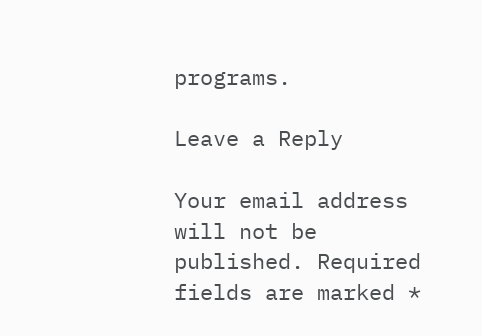programs.

Leave a Reply

Your email address will not be published. Required fields are marked *